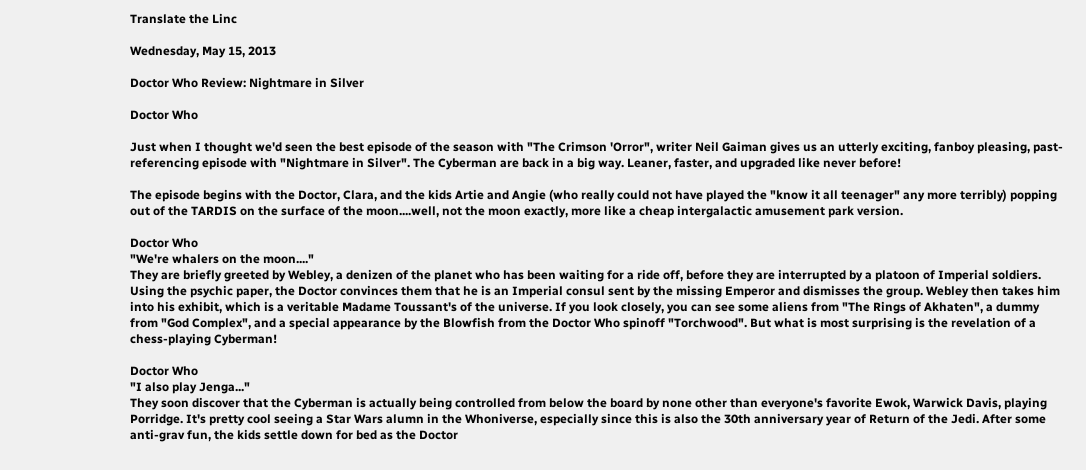Translate the Linc

Wednesday, May 15, 2013

Doctor Who Review: Nightmare in Silver

Doctor Who

Just when I thought we'd seen the best episode of the season with "The Crimson 'Orror", writer Neil Gaiman gives us an utterly exciting, fanboy pleasing, past-referencing episode with "Nightmare in Silver". The Cyberman are back in a big way. Leaner, faster, and upgraded like never before!

The episode begins with the Doctor, Clara, and the kids Artie and Angie (who really could not have played the "know it all teenager" any more terribly) popping out of the TARDIS on the surface of the moon....well, not the moon exactly, more like a cheap intergalactic amusement park version.

Doctor Who
"We're whalers on the moon...."
They are briefly greeted by Webley, a denizen of the planet who has been waiting for a ride off, before they are interrupted by a platoon of Imperial soldiers. Using the psychic paper, the Doctor convinces them that he is an Imperial consul sent by the missing Emperor and dismisses the group. Webley then takes him into his exhibit, which is a veritable Madame Toussant's of the universe. If you look closely, you can see some aliens from "The Rings of Akhaten", a dummy from "God Complex", and a special appearance by the Blowfish from the Doctor Who spinoff "Torchwood". But what is most surprising is the revelation of a chess-playing Cyberman!

Doctor Who
"I also play Jenga..."
They soon discover that the Cyberman is actually being controlled from below the board by none other than everyone's favorite Ewok, Warwick Davis, playing Porridge. It's pretty cool seeing a Star Wars alumn in the Whoniverse, especially since this is also the 30th anniversary year of Return of the Jedi. After some anti-grav fun, the kids settle down for bed as the Doctor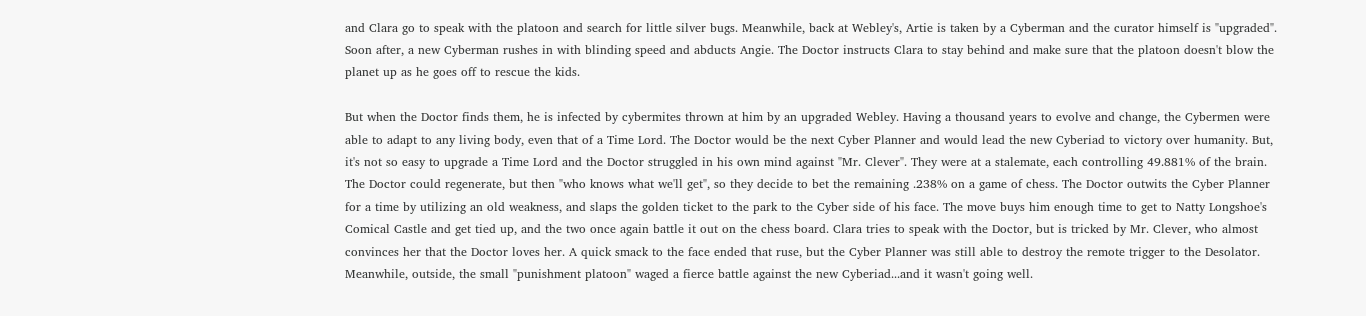and Clara go to speak with the platoon and search for little silver bugs. Meanwhile, back at Webley's, Artie is taken by a Cyberman and the curator himself is "upgraded". Soon after, a new Cyberman rushes in with blinding speed and abducts Angie. The Doctor instructs Clara to stay behind and make sure that the platoon doesn't blow the planet up as he goes off to rescue the kids.

But when the Doctor finds them, he is infected by cybermites thrown at him by an upgraded Webley. Having a thousand years to evolve and change, the Cybermen were able to adapt to any living body, even that of a Time Lord. The Doctor would be the next Cyber Planner and would lead the new Cyberiad to victory over humanity. But, it's not so easy to upgrade a Time Lord and the Doctor struggled in his own mind against "Mr. Clever". They were at a stalemate, each controlling 49.881% of the brain. The Doctor could regenerate, but then "who knows what we'll get", so they decide to bet the remaining .238% on a game of chess. The Doctor outwits the Cyber Planner for a time by utilizing an old weakness, and slaps the golden ticket to the park to the Cyber side of his face. The move buys him enough time to get to Natty Longshoe's Comical Castle and get tied up, and the two once again battle it out on the chess board. Clara tries to speak with the Doctor, but is tricked by Mr. Clever, who almost convinces her that the Doctor loves her. A quick smack to the face ended that ruse, but the Cyber Planner was still able to destroy the remote trigger to the Desolator. Meanwhile, outside, the small "punishment platoon" waged a fierce battle against the new Cyberiad...and it wasn't going well.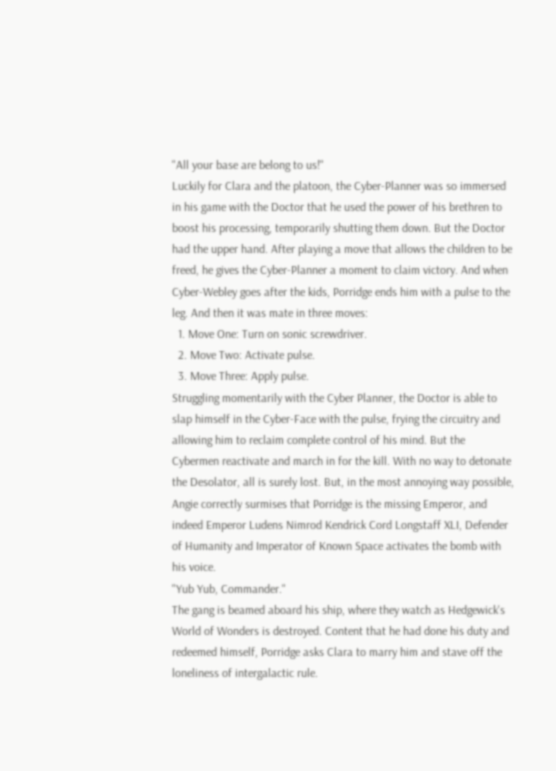"All your base are belong to us!"
Luckily for Clara and the platoon, the Cyber-Planner was so immersed in his game with the Doctor that he used the power of his brethren to boost his processing, temporarily shutting them down. But the Doctor had the upper hand. After playing a move that allows the children to be freed, he gives the Cyber-Planner a moment to claim victory. And when Cyber-Webley goes after the kids, Porridge ends him with a pulse to the leg. And then it was mate in three moves:
  1. Move One: Turn on sonic screwdriver.
  2. Move Two: Activate pulse.
  3. Move Three: Apply pulse.
Struggling momentarily with the Cyber Planner, the Doctor is able to slap himself in the Cyber-Face with the pulse, frying the circuitry and allowing him to reclaim complete control of his mind. But the Cybermen reactivate and march in for the kill. With no way to detonate the Desolator, all is surely lost. But, in the most annoying way possible, Angie correctly surmises that Porridge is the missing Emperor, and indeed Emperor Ludens Nimrod Kendrick Cord Longstaff XLI, Defender of Humanity and Imperator of Known Space activates the bomb with his voice.
"Yub Yub, Commander."
The gang is beamed aboard his ship, where they watch as Hedgewick's World of Wonders is destroyed. Content that he had done his duty and redeemed himself, Porridge asks Clara to marry him and stave off the loneliness of intergalactic rule.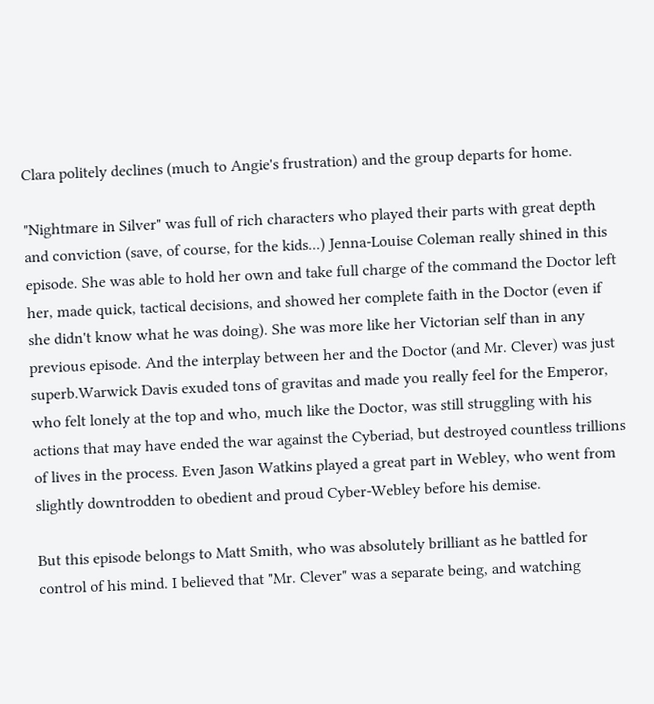Clara politely declines (much to Angie's frustration) and the group departs for home.

"Nightmare in Silver" was full of rich characters who played their parts with great depth and conviction (save, of course, for the kids...) Jenna-Louise Coleman really shined in this episode. She was able to hold her own and take full charge of the command the Doctor left her, made quick, tactical decisions, and showed her complete faith in the Doctor (even if she didn't know what he was doing). She was more like her Victorian self than in any previous episode. And the interplay between her and the Doctor (and Mr. Clever) was just superb.Warwick Davis exuded tons of gravitas and made you really feel for the Emperor, who felt lonely at the top and who, much like the Doctor, was still struggling with his actions that may have ended the war against the Cyberiad, but destroyed countless trillions of lives in the process. Even Jason Watkins played a great part in Webley, who went from slightly downtrodden to obedient and proud Cyber-Webley before his demise.

But this episode belongs to Matt Smith, who was absolutely brilliant as he battled for control of his mind. I believed that "Mr. Clever" was a separate being, and watching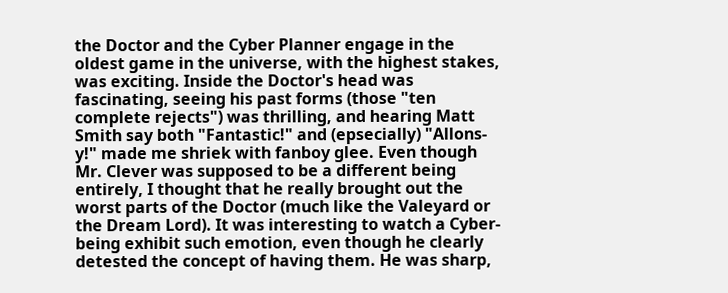the Doctor and the Cyber Planner engage in the oldest game in the universe, with the highest stakes, was exciting. Inside the Doctor's head was fascinating, seeing his past forms (those "ten complete rejects") was thrilling, and hearing Matt Smith say both "Fantastic!" and (epsecially) "Allons-y!" made me shriek with fanboy glee. Even though Mr. Clever was supposed to be a different being entirely, I thought that he really brought out the worst parts of the Doctor (much like the Valeyard or the Dream Lord). It was interesting to watch a Cyber-being exhibit such emotion, even though he clearly detested the concept of having them. He was sharp,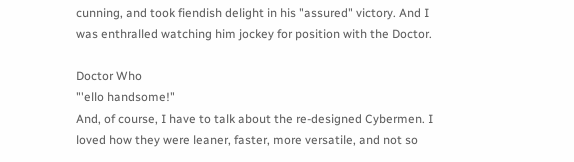cunning, and took fiendish delight in his "assured" victory. And I was enthralled watching him jockey for position with the Doctor.

Doctor Who
"'ello handsome!"
And, of course, I have to talk about the re-designed Cybermen. I loved how they were leaner, faster, more versatile, and not so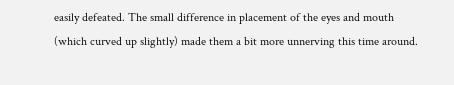easily defeated. The small difference in placement of the eyes and mouth (which curved up slightly) made them a bit more unnerving this time around.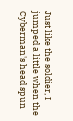Just like the soldier, I jumped a little when the Cyberman's head spun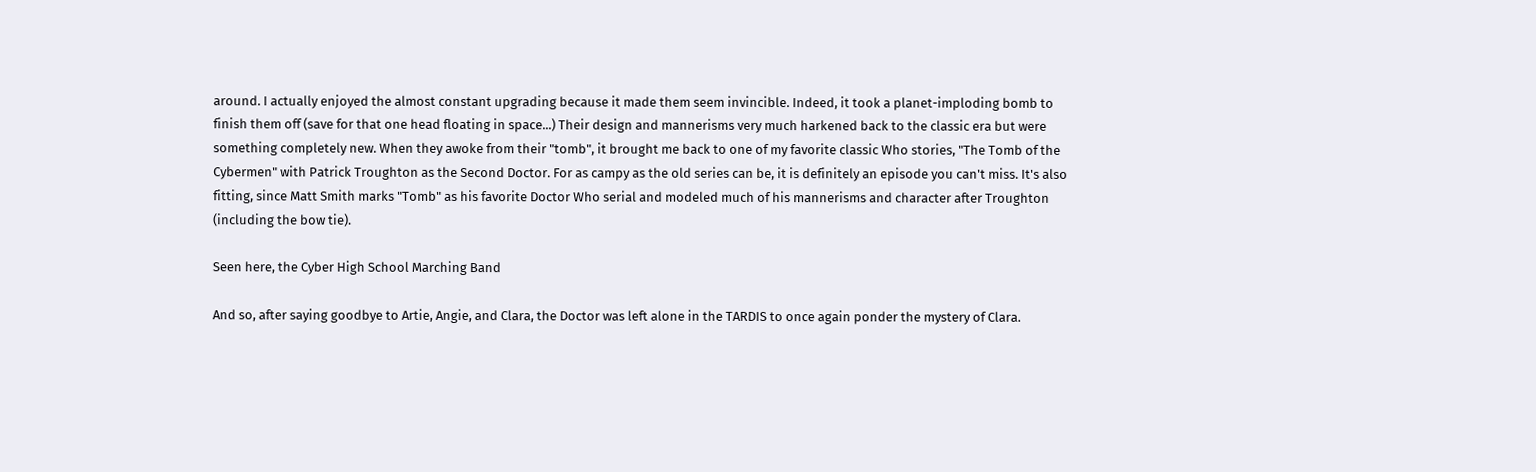around. I actually enjoyed the almost constant upgrading because it made them seem invincible. Indeed, it took a planet-imploding bomb to finish them off (save for that one head floating in space...) Their design and mannerisms very much harkened back to the classic era but were something completely new. When they awoke from their "tomb", it brought me back to one of my favorite classic Who stories, "The Tomb of the Cybermen" with Patrick Troughton as the Second Doctor. For as campy as the old series can be, it is definitely an episode you can't miss. It's also fitting, since Matt Smith marks "Tomb" as his favorite Doctor Who serial and modeled much of his mannerisms and character after Troughton (including the bow tie).

Seen here, the Cyber High School Marching Band

And so, after saying goodbye to Artie, Angie, and Clara, the Doctor was left alone in the TARDIS to once again ponder the mystery of Clara.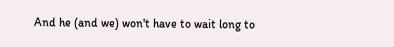And he (and we) won't have to wait long to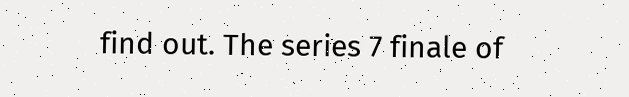find out. The series 7 finale of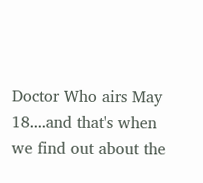Doctor Who airs May 18....and that's when we find out about the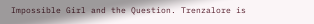Impossible Girl and the Question. Trenzalore is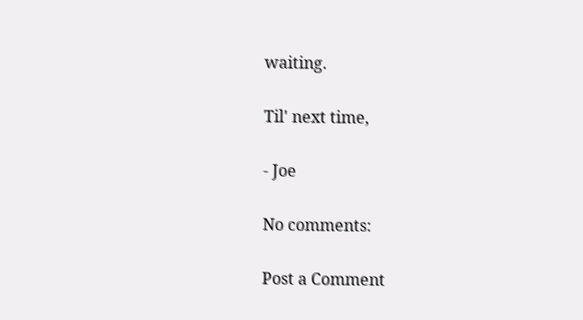waiting.

Til' next time,

- Joe

No comments:

Post a Comment